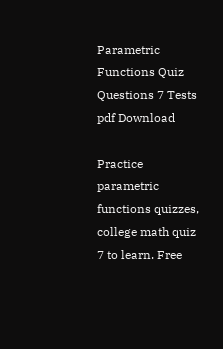Parametric Functions Quiz Questions 7 Tests pdf Download

Practice parametric functions quizzes, college math quiz 7 to learn. Free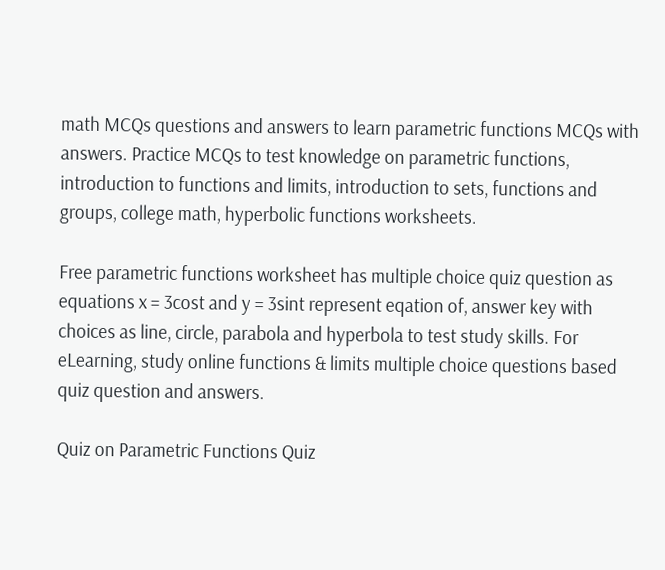math MCQs questions and answers to learn parametric functions MCQs with answers. Practice MCQs to test knowledge on parametric functions, introduction to functions and limits, introduction to sets, functions and groups, college math, hyperbolic functions worksheets.

Free parametric functions worksheet has multiple choice quiz question as equations x = 3cost and y = 3sint represent eqation of, answer key with choices as line, circle, parabola and hyperbola to test study skills. For eLearning, study online functions & limits multiple choice questions based quiz question and answers.

Quiz on Parametric Functions Quiz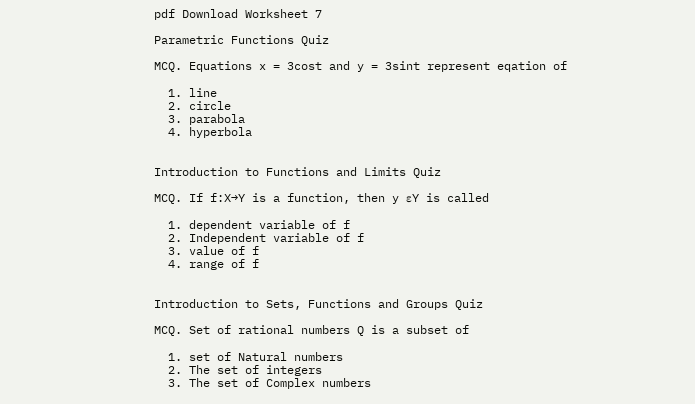pdf Download Worksheet 7

Parametric Functions Quiz

MCQ. Equations x = 3cost and y = 3sint represent eqation of

  1. line
  2. circle
  3. parabola
  4. hyperbola


Introduction to Functions and Limits Quiz

MCQ. If f:X→Y is a function, then y εY is called

  1. dependent variable of f
  2. Independent variable of f
  3. value of f
  4. range of f


Introduction to Sets, Functions and Groups Quiz

MCQ. Set of rational numbers Q is a subset of

  1. set of Natural numbers
  2. The set of integers
  3. The set of Complex numbers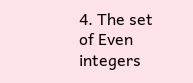4. The set of Even integers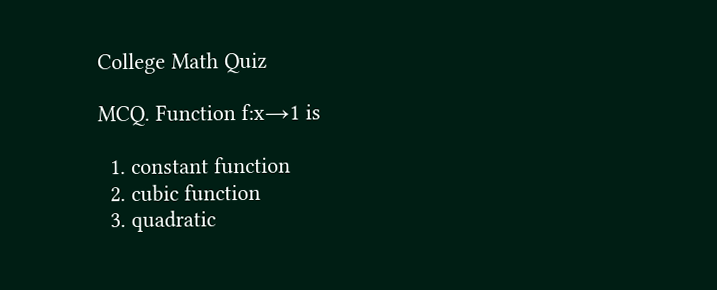College Math Quiz

MCQ. Function f:x→1 is

  1. constant function
  2. cubic function
  3. quadratic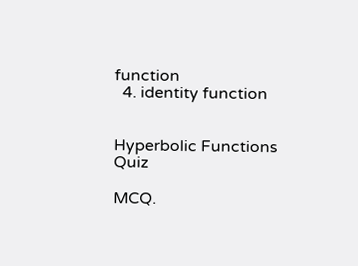function
  4. identity function


Hyperbolic Functions Quiz

MCQ.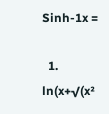Sinh-1x =

  1. ln(x+√(x²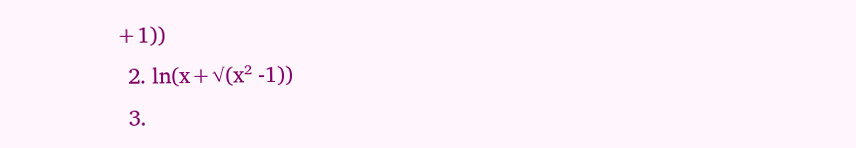+1))
  2. ln(x+√(x² -1))
  3.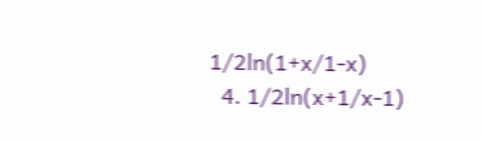1/2ln(1+x/1-x)
  4. 1/2ln(x+1/x-1)